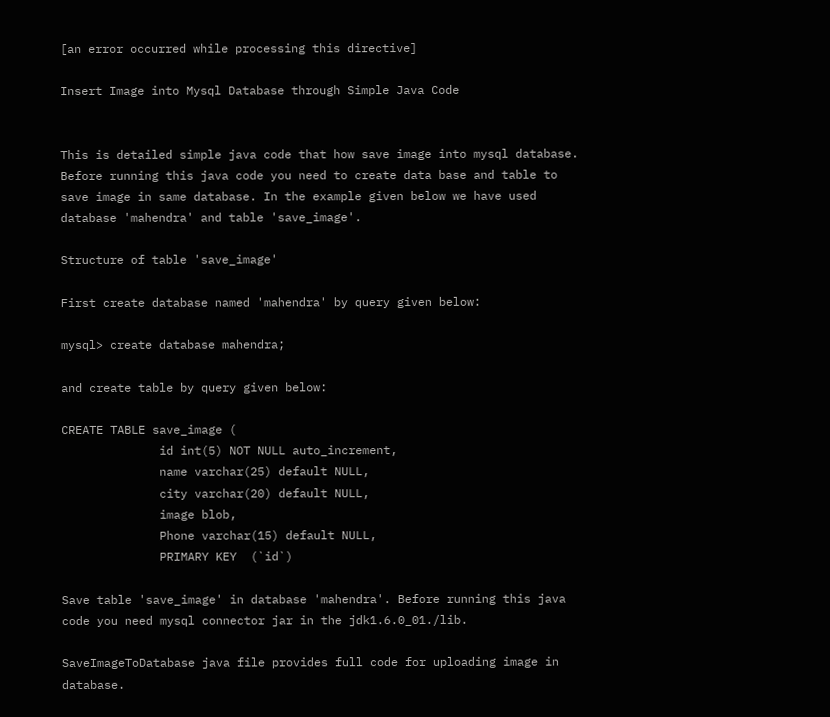[an error occurred while processing this directive]

Insert Image into Mysql Database through Simple Java Code


This is detailed simple java code that how save image into mysql database. Before running this java code you need to create data base and table to save image in same database. In the example given below we have used database 'mahendra' and table 'save_image'.

Structure of table 'save_image'

First create database named 'mahendra' by query given below:

mysql> create database mahendra;

and create table by query given below:

CREATE TABLE save_image (
              id int(5) NOT NULL auto_increment,
              name varchar(25) default NULL,
              city varchar(20) default NULL,
              image blob,
              Phone varchar(15) default NULL,
              PRIMARY KEY  (`id`)

Save table 'save_image' in database 'mahendra'. Before running this java code you need mysql connector jar in the jdk1.6.0_01./lib.

SaveImageToDatabase java file provides full code for uploading image in database.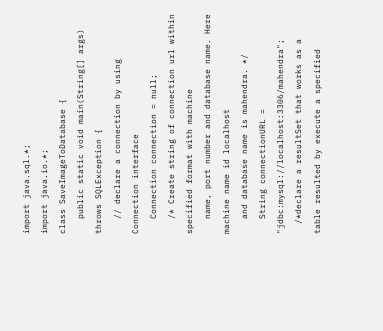import java.sql.*;
import java.io.*;
class SaveImageToDatabase {
   public static void main(String[] args) throws SQLException {
   // declare a connection by using Connection interface
   Connection connection = null;
   /* Create string of connection url within specified format with machine
   name, port number and database name. Here machine name id localhost
   and database name is mahendra. */
   String connectionURL = "jdbc:mysql://localhost:3306/mahendra";
  /*declare a resultSet that works as a table resulted by execute a specified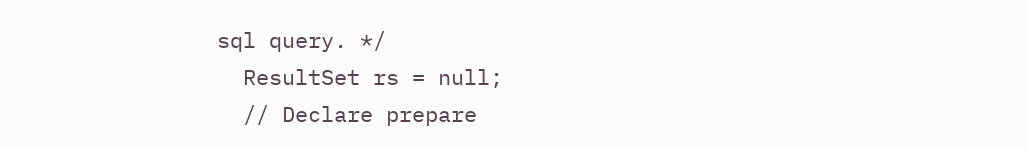sql query. */
  ResultSet rs = null;
  // Declare prepare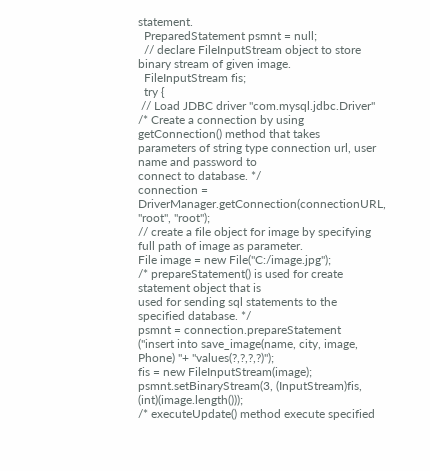statement.
  PreparedStatement psmnt = null;
  // declare FileInputStream object to store binary stream of given image.
  FileInputStream fis;
  try {
 // Load JDBC driver "com.mysql.jdbc.Driver"
/* Create a connection by using getConnection() method that takes
parameters of string type connection url, user name and password to
connect to database. */
connection = DriverManager.getConnection(connectionURL, "root", "root");
// create a file object for image by specifying full path of image as parameter.
File image = new File("C:/image.jpg");
/* prepareStatement() is used for create statement object that is
used for sending sql statements to the specified database. */
psmnt = connection.prepareStatement
("insert into save_image(name, city, image, Phone) "+ "values(?,?,?,?)");
fis = new FileInputStream(image);
psmnt.setBinaryStream(3, (InputStream)fis, (int)(image.length()));
/* executeUpdate() method execute specified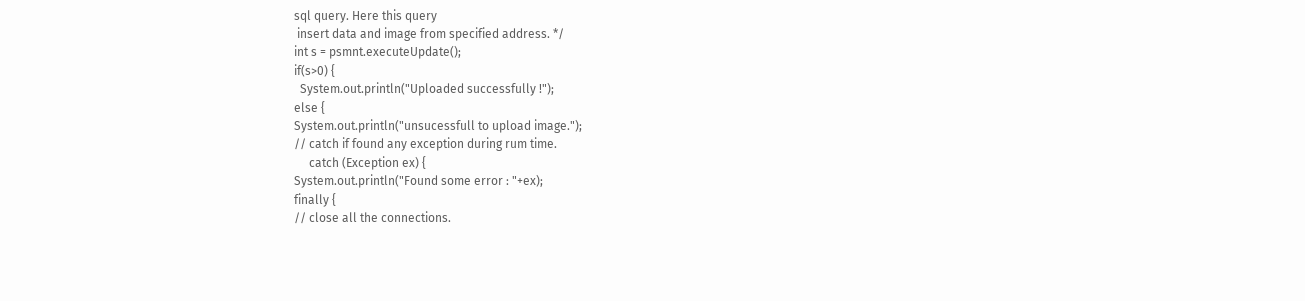sql query. Here this query
 insert data and image from specified address. */
int s = psmnt.executeUpdate();
if(s>0) {
  System.out.println("Uploaded successfully !");
else {
System.out.println("unsucessfull to upload image.");
// catch if found any exception during rum time.
     catch (Exception ex) {
System.out.println("Found some error : "+ex);
finally {
// close all the connections.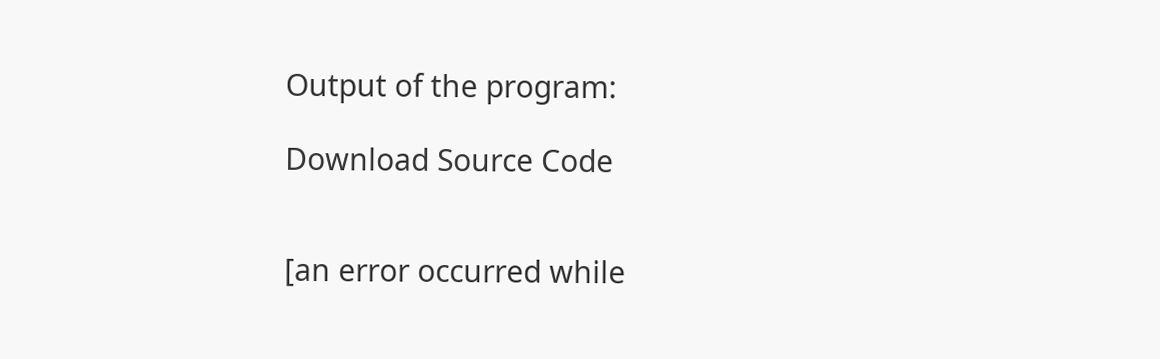Output of the program:

Download Source Code


[an error occurred while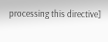processing this directive]